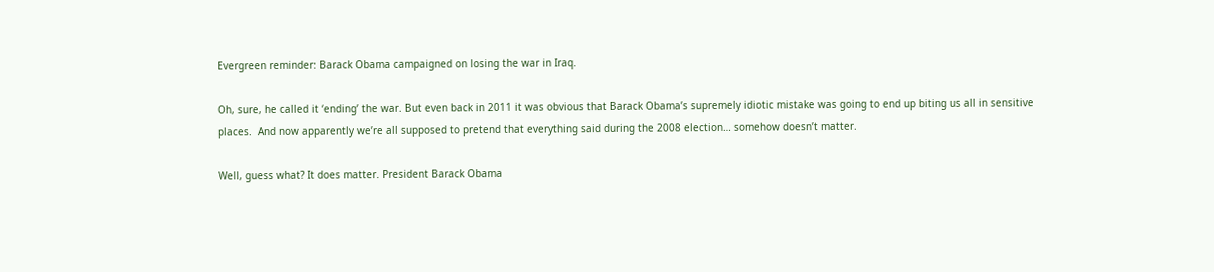Evergreen reminder: Barack Obama campaigned on losing the war in Iraq.

Oh, sure, he called it ‘ending’ the war. But even back in 2011 it was obvious that Barack Obama’s supremely idiotic mistake was going to end up biting us all in sensitive places.  And now apparently we’re all supposed to pretend that everything said during the 2008 election… somehow doesn’t matter.

Well, guess what? It does matter. President Barack Obama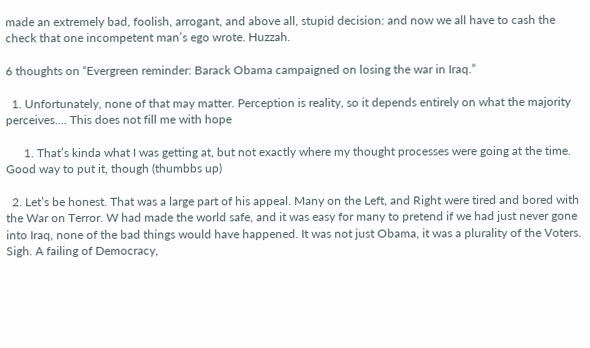made an extremely bad, foolish, arrogant, and above all, stupid decision: and now we all have to cash the check that one incompetent man’s ego wrote. Huzzah.

6 thoughts on “Evergreen reminder: Barack Obama campaigned on losing the war in Iraq.”

  1. Unfortunately, none of that may matter. Perception is reality, so it depends entirely on what the majority perceives…. This does not fill me with hope

      1. That’s kinda what I was getting at, but not exactly where my thought processes were going at the time. Good way to put it, though (thumbbs up)

  2. Let’s be honest. That was a large part of his appeal. Many on the Left, and Right were tired and bored with the War on Terror. W had made the world safe, and it was easy for many to pretend if we had just never gone into Iraq, none of the bad things would have happened. It was not just Obama, it was a plurality of the Voters. Sigh. A failing of Democracy,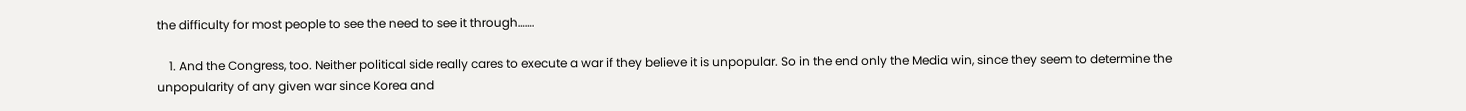the difficulty for most people to see the need to see it through…….

    1. And the Congress, too. Neither political side really cares to execute a war if they believe it is unpopular. So in the end only the Media win, since they seem to determine the unpopularity of any given war since Korea and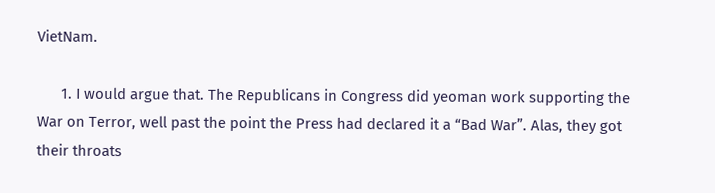VietNam.

      1. I would argue that. The Republicans in Congress did yeoman work supporting the War on Terror, well past the point the Press had declared it a “Bad War”. Alas, they got their throats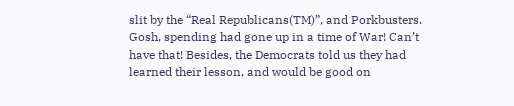slit by the “Real Republicans(TM)”, and Porkbusters. Gosh, spending had gone up in a time of War! Can’t have that! Besides, the Democrats told us they had learned their lesson, and would be good on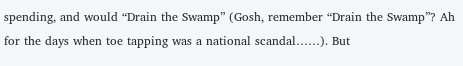spending, and would “Drain the Swamp” (Gosh, remember “Drain the Swamp”? Ah for the days when toe tapping was a national scandal……). But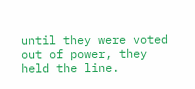until they were voted out of power, they held the line.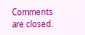Comments are closed.